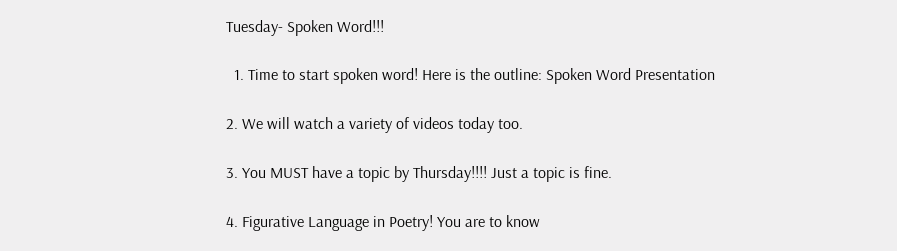Tuesday- Spoken Word!!!

  1. Time to start spoken word! Here is the outline: Spoken Word Presentation

2. We will watch a variety of videos today too.

3. You MUST have a topic by Thursday!!!! Just a topic is fine.

4. Figurative Language in Poetry! You are to know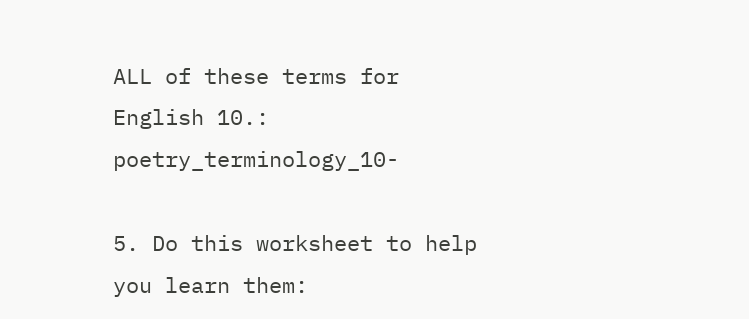ALL of these terms for English 10.: poetry_terminology_10-

5. Do this worksheet to help you learn them: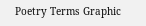Poetry Terms Graphic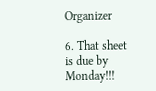Organizer

6. That sheet is due by Monday!!!